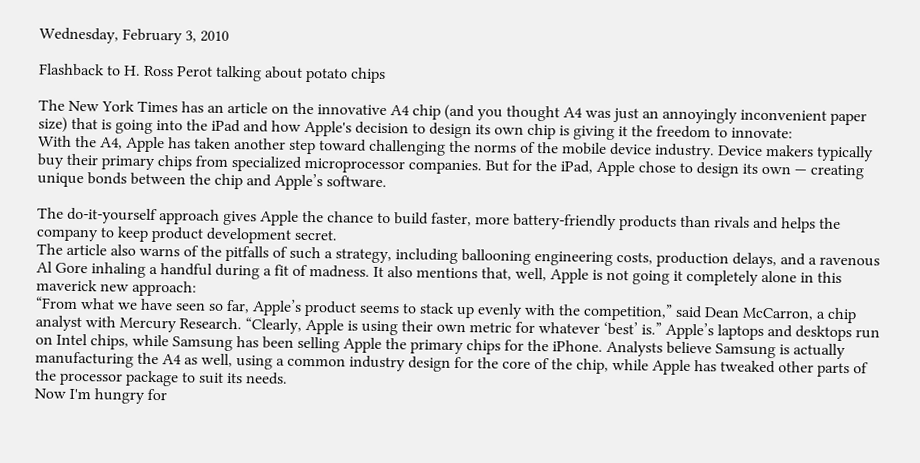Wednesday, February 3, 2010

Flashback to H. Ross Perot talking about potato chips

The New York Times has an article on the innovative A4 chip (and you thought A4 was just an annoyingly inconvenient paper size) that is going into the iPad and how Apple's decision to design its own chip is giving it the freedom to innovate:
With the A4, Apple has taken another step toward challenging the norms of the mobile device industry. Device makers typically buy their primary chips from specialized microprocessor companies. But for the iPad, Apple chose to design its own — creating unique bonds between the chip and Apple’s software.

The do-it-yourself approach gives Apple the chance to build faster, more battery-friendly products than rivals and helps the company to keep product development secret.
The article also warns of the pitfalls of such a strategy, including ballooning engineering costs, production delays, and a ravenous Al Gore inhaling a handful during a fit of madness. It also mentions that, well, Apple is not going it completely alone in this maverick new approach:
“From what we have seen so far, Apple’s product seems to stack up evenly with the competition,” said Dean McCarron, a chip analyst with Mercury Research. “Clearly, Apple is using their own metric for whatever ‘best’ is.” Apple’s laptops and desktops run on Intel chips, while Samsung has been selling Apple the primary chips for the iPhone. Analysts believe Samsung is actually manufacturing the A4 as well, using a common industry design for the core of the chip, while Apple has tweaked other parts of the processor package to suit its needs.
Now I'm hungry for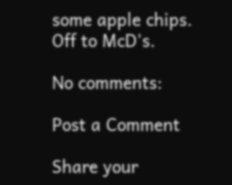some apple chips. Off to McD's.

No comments:

Post a Comment

Share your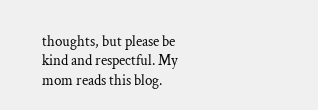thoughts, but please be kind and respectful. My mom reads this blog.